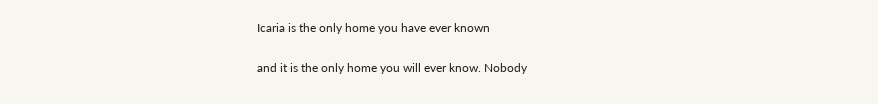Icaria is the only home you have ever known

and it is the only home you will ever know. Nobody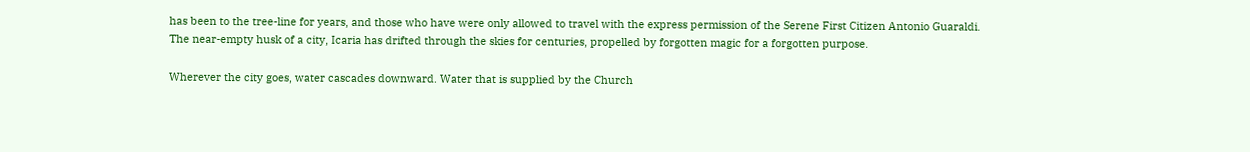has been to the tree-line for years, and those who have were only allowed to travel with the express permission of the Serene First Citizen Antonio Guaraldi. The near-empty husk of a city, Icaria has drifted through the skies for centuries, propelled by forgotten magic for a forgotten purpose.

Wherever the city goes, water cascades downward. Water that is supplied by the Church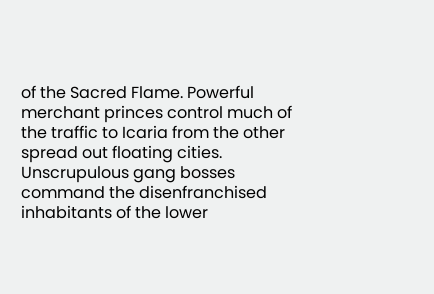of the Sacred Flame. Powerful merchant princes control much of the traffic to Icaria from the other spread out floating cities. Unscrupulous gang bosses command the disenfranchised inhabitants of the lower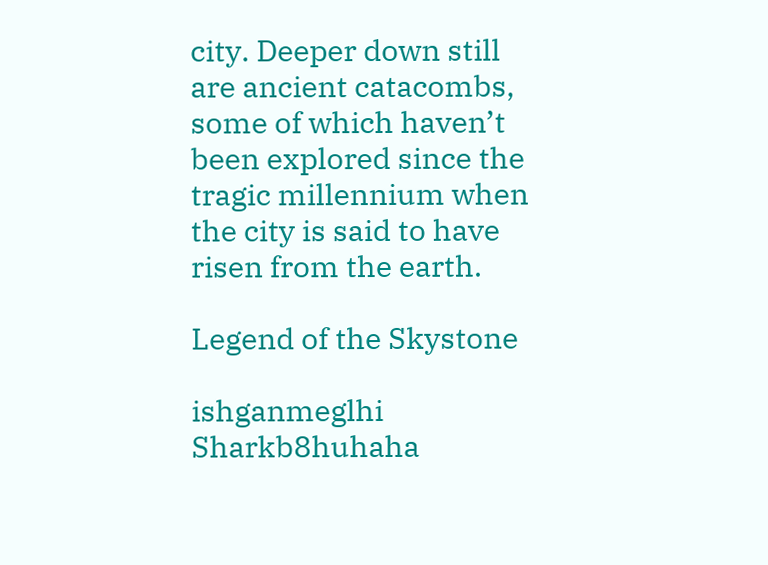city. Deeper down still are ancient catacombs, some of which haven’t been explored since the tragic millennium when the city is said to have risen from the earth.

Legend of the Skystone

ishganmeglhi Sharkb8huhaha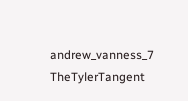andrew_vanness_7 TheTylerTangent